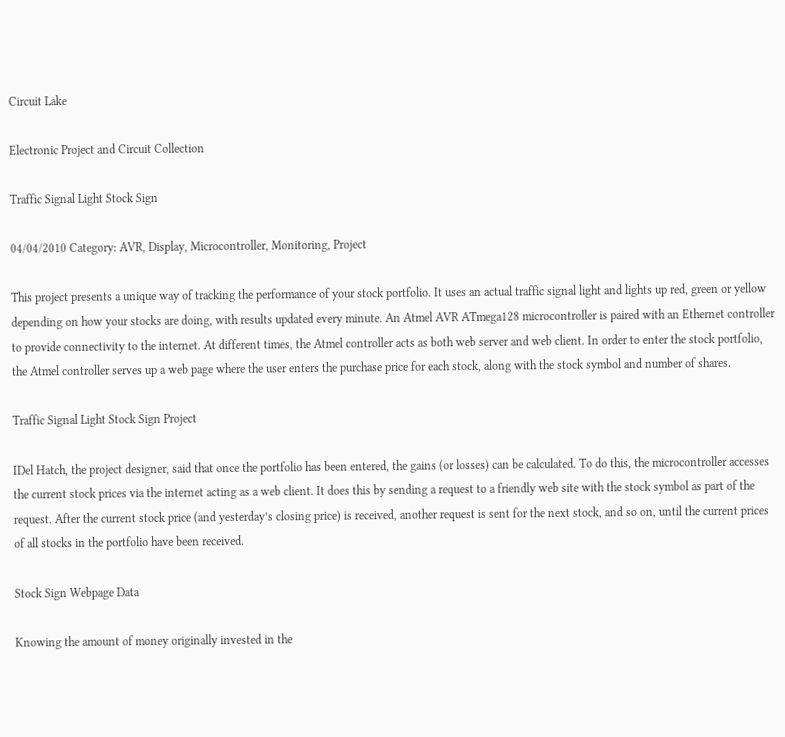Circuit Lake

Electronic Project and Circuit Collection

Traffic Signal Light Stock Sign

04/04/2010 Category: AVR, Display, Microcontroller, Monitoring, Project

This project presents a unique way of tracking the performance of your stock portfolio. It uses an actual traffic signal light and lights up red, green or yellow depending on how your stocks are doing, with results updated every minute. An Atmel AVR ATmega128 microcontroller is paired with an Ethernet controller to provide connectivity to the internet. At different times, the Atmel controller acts as both web server and web client. In order to enter the stock portfolio, the Atmel controller serves up a web page where the user enters the purchase price for each stock, along with the stock symbol and number of shares.

Traffic Signal Light Stock Sign Project

IDel Hatch, the project designer, said that once the portfolio has been entered, the gains (or losses) can be calculated. To do this, the microcontroller accesses the current stock prices via the internet acting as a web client. It does this by sending a request to a friendly web site with the stock symbol as part of the request. After the current stock price (and yesterday’s closing price) is received, another request is sent for the next stock, and so on, until the current prices of all stocks in the portfolio have been received.

Stock Sign Webpage Data

Knowing the amount of money originally invested in the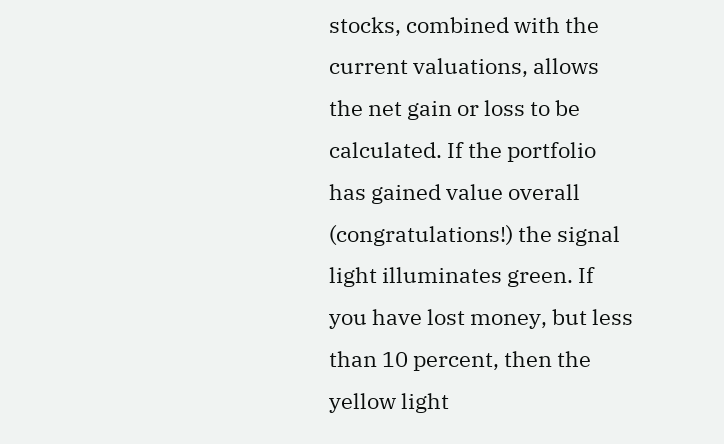stocks, combined with the current valuations, allows the net gain or loss to be calculated. If the portfolio has gained value overall (congratulations!) the signal light illuminates green. If you have lost money, but less than 10 percent, then the yellow light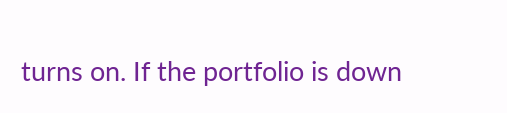turns on. If the portfolio is down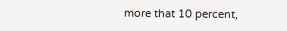more that 10 percent,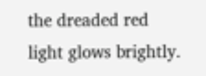the dreaded red light glows brightly.